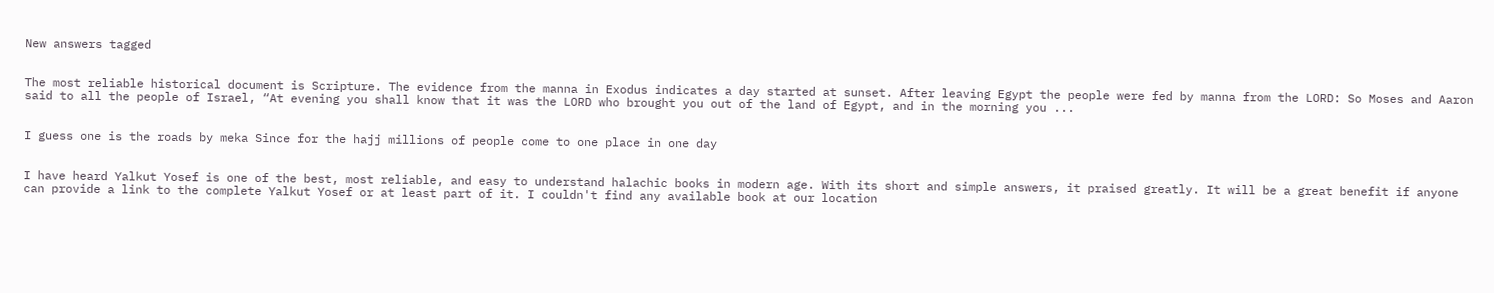New answers tagged


The most reliable historical document is Scripture. The evidence from the manna in Exodus indicates a day started at sunset. After leaving Egypt the people were fed by manna from the LORD: So Moses and Aaron said to all the people of Israel, “At evening you shall know that it was the LORD who brought you out of the land of Egypt, and in the morning you ...


I guess one is the roads by meka Since for the hajj millions of people come to one place in one day


I have heard Yalkut Yosef is one of the best, most reliable, and easy to understand halachic books in modern age. With its short and simple answers, it praised greatly. It will be a great benefit if anyone can provide a link to the complete Yalkut Yosef or at least part of it. I couldn't find any available book at our location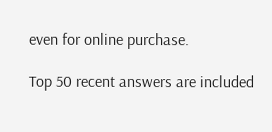even for online purchase.

Top 50 recent answers are included